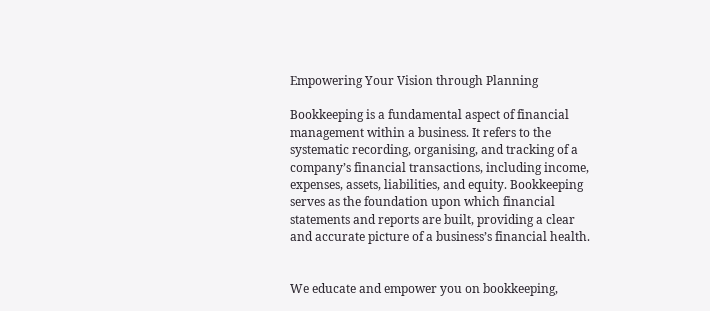Empowering Your Vision through Planning

Bookkeeping is a fundamental aspect of financial management within a business. It refers to the systematic recording, organising, and tracking of a company’s financial transactions, including income, expenses, assets, liabilities, and equity. Bookkeeping serves as the foundation upon which financial statements and reports are built, providing a clear and accurate picture of a business’s financial health.


We educate and empower you on bookkeeping,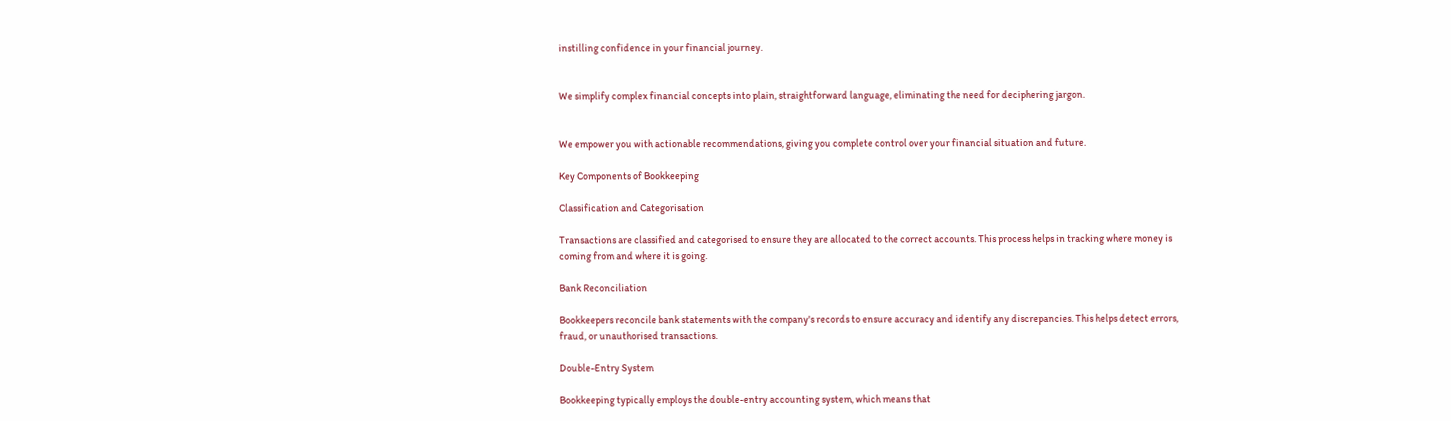instilling confidence in your financial journey.


We simplify complex financial concepts into plain, straightforward language, eliminating the need for deciphering jargon.


We empower you with actionable recommendations, giving you complete control over your financial situation and future.

Key Components of Bookkeeping

Classification and Categorisation

Transactions are classified and categorised to ensure they are allocated to the correct accounts. This process helps in tracking where money is coming from and where it is going.

Bank Reconciliation

Bookkeepers reconcile bank statements with the company's records to ensure accuracy and identify any discrepancies. This helps detect errors, fraud, or unauthorised transactions.

Double-Entry System

Bookkeeping typically employs the double-entry accounting system, which means that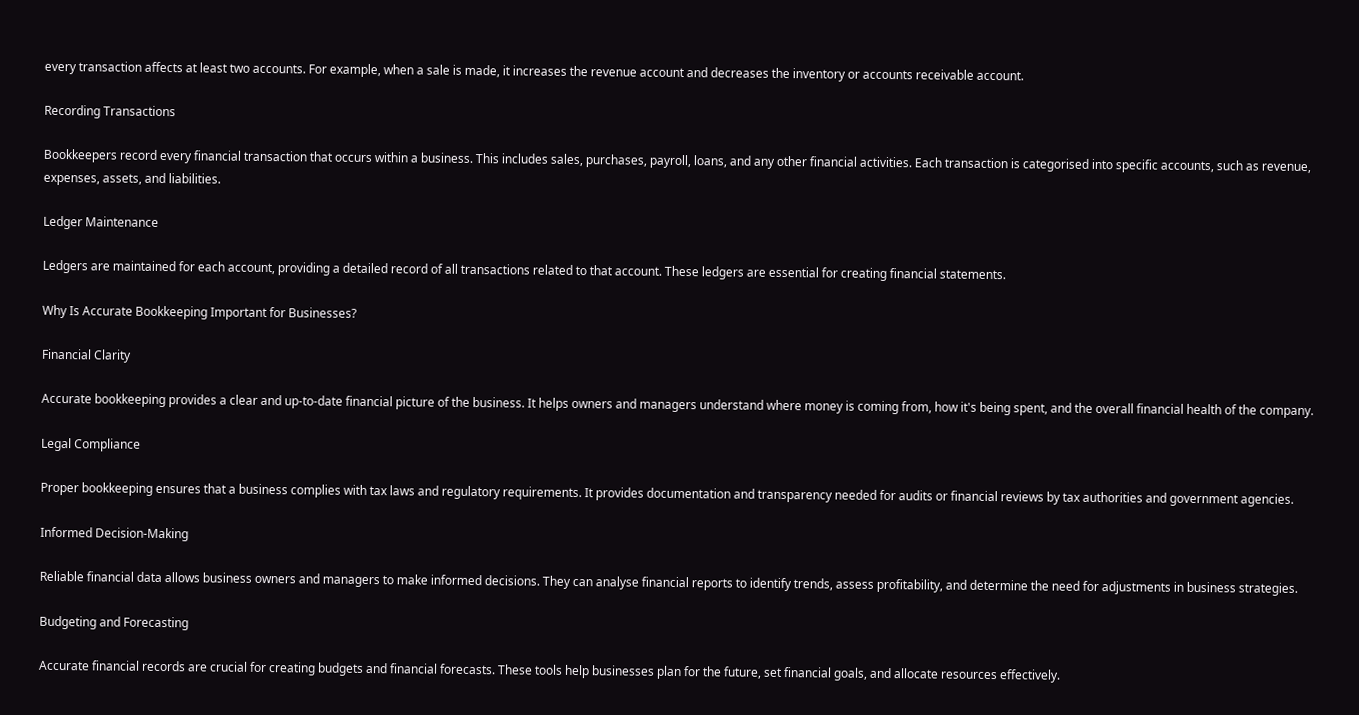every transaction affects at least two accounts. For example, when a sale is made, it increases the revenue account and decreases the inventory or accounts receivable account.

Recording Transactions

Bookkeepers record every financial transaction that occurs within a business. This includes sales, purchases, payroll, loans, and any other financial activities. Each transaction is categorised into specific accounts, such as revenue, expenses, assets, and liabilities.

Ledger Maintenance

Ledgers are maintained for each account, providing a detailed record of all transactions related to that account. These ledgers are essential for creating financial statements.

Why Is Accurate Bookkeeping Important for Businesses?

Financial Clarity

Accurate bookkeeping provides a clear and up-to-date financial picture of the business. It helps owners and managers understand where money is coming from, how it's being spent, and the overall financial health of the company.

Legal Compliance

Proper bookkeeping ensures that a business complies with tax laws and regulatory requirements. It provides documentation and transparency needed for audits or financial reviews by tax authorities and government agencies.

Informed Decision-Making

Reliable financial data allows business owners and managers to make informed decisions. They can analyse financial reports to identify trends, assess profitability, and determine the need for adjustments in business strategies.

Budgeting and Forecasting

Accurate financial records are crucial for creating budgets and financial forecasts. These tools help businesses plan for the future, set financial goals, and allocate resources effectively.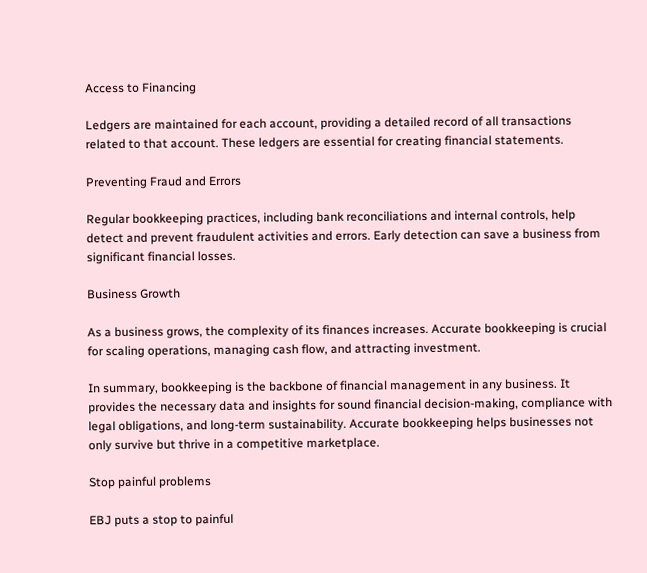Access to Financing

Ledgers are maintained for each account, providing a detailed record of all transactions related to that account. These ledgers are essential for creating financial statements.

Preventing Fraud and Errors

Regular bookkeeping practices, including bank reconciliations and internal controls, help detect and prevent fraudulent activities and errors. Early detection can save a business from significant financial losses.

Business Growth

As a business grows, the complexity of its finances increases. Accurate bookkeeping is crucial for scaling operations, managing cash flow, and attracting investment.

In summary, bookkeeping is the backbone of financial management in any business. It provides the necessary data and insights for sound financial decision-making, compliance with legal obligations, and long-term sustainability. Accurate bookkeeping helps businesses not only survive but thrive in a competitive marketplace.

Stop painful problems

EBJ puts a stop to painful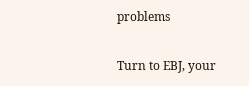problems

Turn to EBJ, your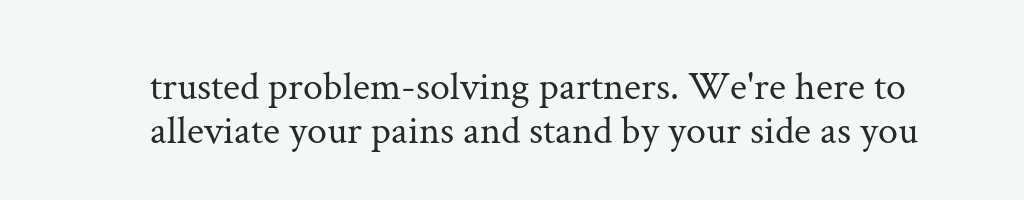trusted problem-solving partners. We're here to alleviate your pains and stand by your side as you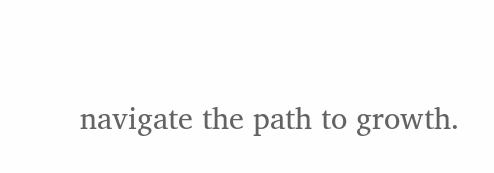navigate the path to growth.